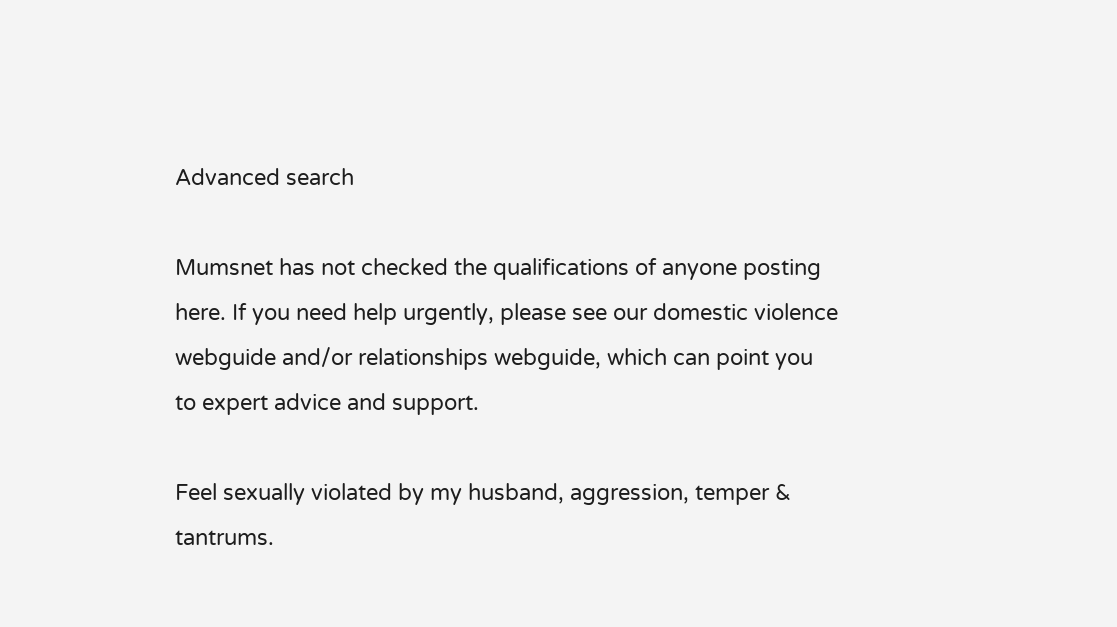Advanced search

Mumsnet has not checked the qualifications of anyone posting here. If you need help urgently, please see our domestic violence webguide and/or relationships webguide, which can point you to expert advice and support.

Feel sexually violated by my husband, aggression, temper & tantrums.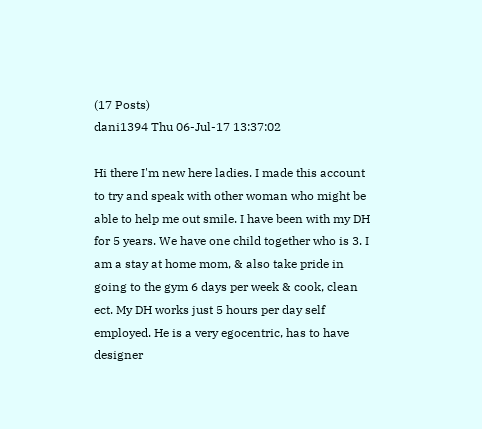(17 Posts)
dani1394 Thu 06-Jul-17 13:37:02

Hi there I'm new here ladies. I made this account to try and speak with other woman who might be able to help me out smile. I have been with my DH for 5 years. We have one child together who is 3. I am a stay at home mom, & also take pride in going to the gym 6 days per week & cook, clean ect. My DH works just 5 hours per day self employed. He is a very egocentric, has to have designer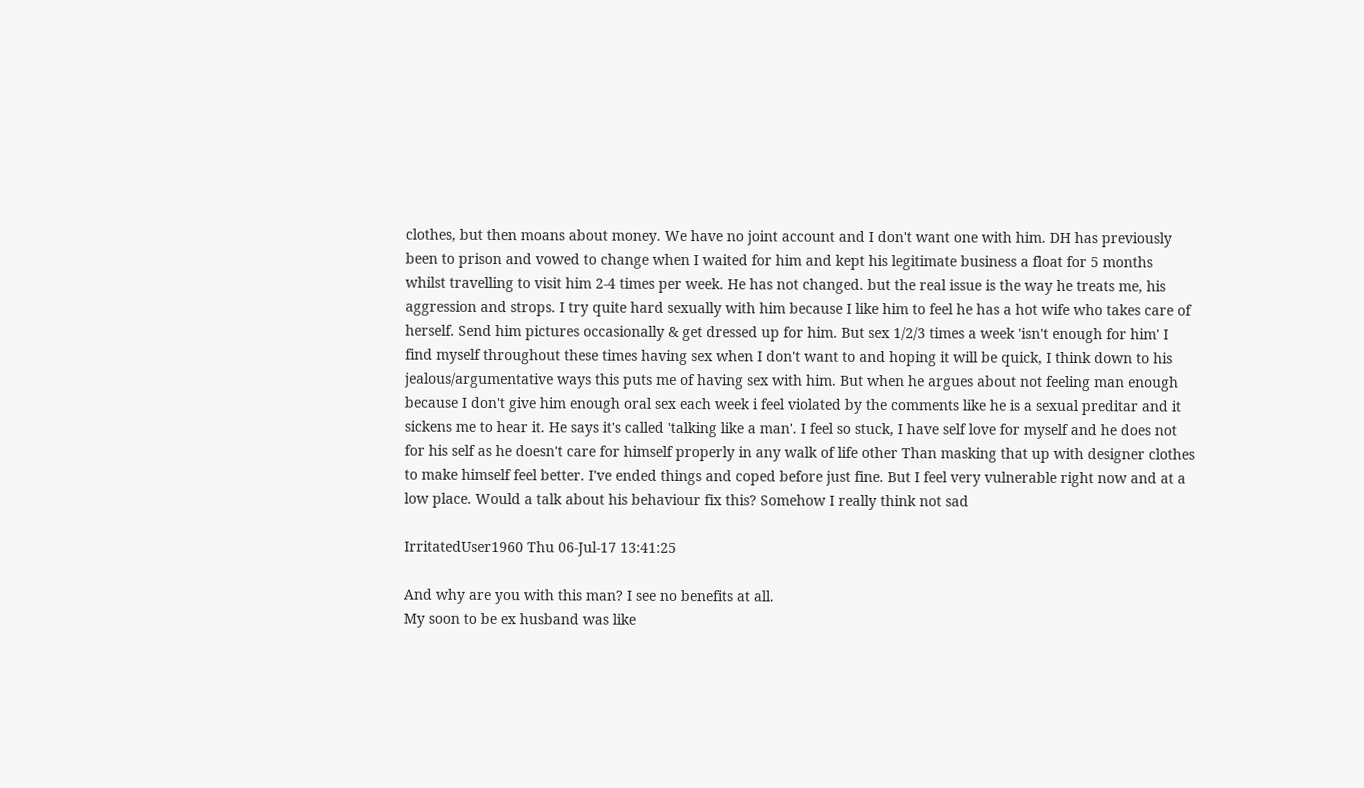clothes, but then moans about money. We have no joint account and I don't want one with him. DH has previously been to prison and vowed to change when I waited for him and kept his legitimate business a float for 5 months whilst travelling to visit him 2-4 times per week. He has not changed. but the real issue is the way he treats me, his aggression and strops. I try quite hard sexually with him because I like him to feel he has a hot wife who takes care of herself. Send him pictures occasionally & get dressed up for him. But sex 1/2/3 times a week 'isn't enough for him' I find myself throughout these times having sex when I don't want to and hoping it will be quick, I think down to his jealous/argumentative ways this puts me of having sex with him. But when he argues about not feeling man enough because I don't give him enough oral sex each week i feel violated by the comments like he is a sexual preditar and it sickens me to hear it. He says it's called 'talking like a man'. I feel so stuck, I have self love for myself and he does not for his self as he doesn't care for himself properly in any walk of life other Than masking that up with designer clothes to make himself feel better. I've ended things and coped before just fine. But I feel very vulnerable right now and at a low place. Would a talk about his behaviour fix this? Somehow I really think not sad

IrritatedUser1960 Thu 06-Jul-17 13:41:25

And why are you with this man? I see no benefits at all.
My soon to be ex husband was like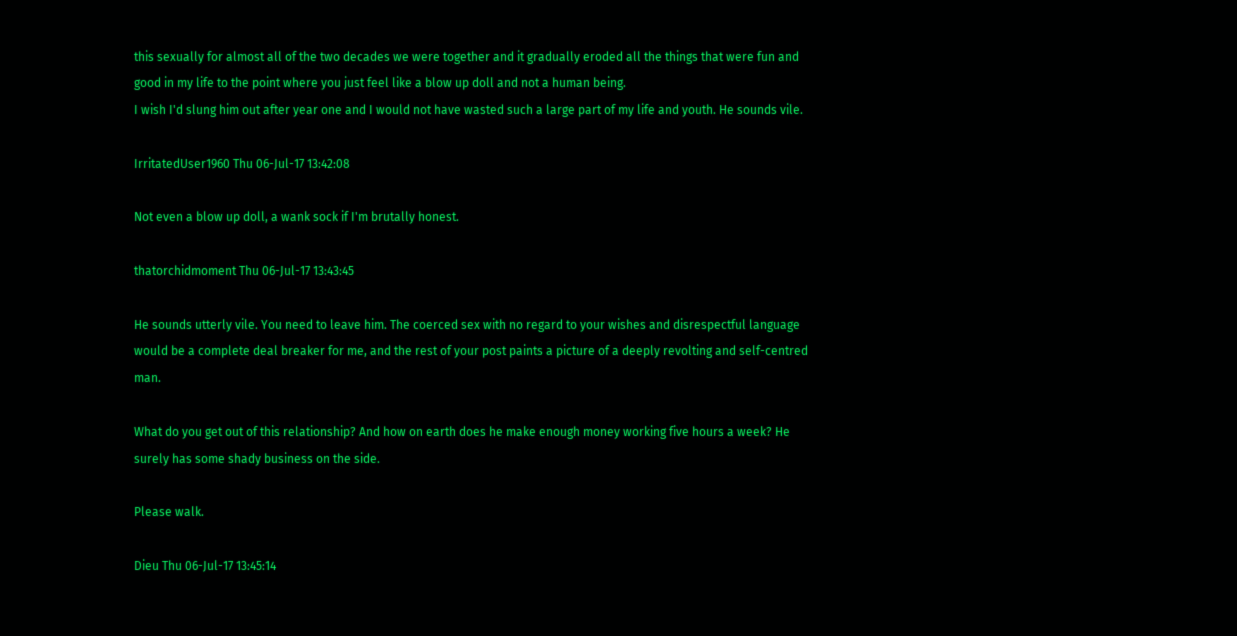this sexually for almost all of the two decades we were together and it gradually eroded all the things that were fun and good in my life to the point where you just feel like a blow up doll and not a human being.
I wish I'd slung him out after year one and I would not have wasted such a large part of my life and youth. He sounds vile.

IrritatedUser1960 Thu 06-Jul-17 13:42:08

Not even a blow up doll, a wank sock if I'm brutally honest.

thatorchidmoment Thu 06-Jul-17 13:43:45

He sounds utterly vile. You need to leave him. The coerced sex with no regard to your wishes and disrespectful language would be a complete deal breaker for me, and the rest of your post paints a picture of a deeply revolting and self-centred man.

What do you get out of this relationship? And how on earth does he make enough money working five hours a week? He surely has some shady business on the side.

Please walk.

Dieu Thu 06-Jul-17 13:45:14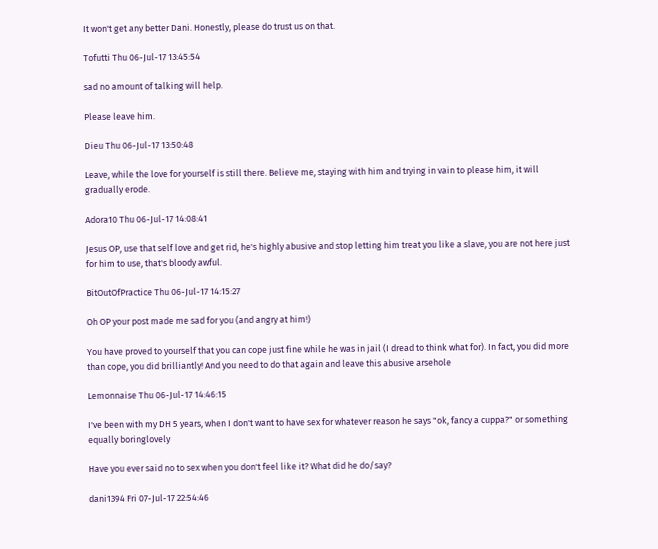It won't get any better Dani. Honestly, please do trust us on that.

Tofutti Thu 06-Jul-17 13:45:54

sad no amount of talking will help.

Please leave him.

Dieu Thu 06-Jul-17 13:50:48

Leave, while the love for yourself is still there. Believe me, staying with him and trying in vain to please him, it will gradually erode.

Adora10 Thu 06-Jul-17 14:08:41

Jesus OP, use that self love and get rid, he's highly abusive and stop letting him treat you like a slave, you are not here just for him to use, that's bloody awful.

BitOutOfPractice Thu 06-Jul-17 14:15:27

Oh OP your post made me sad for you (and angry at him!)

You have proved to yourself that you can cope just fine while he was in jail (I dread to think what for). In fact, you did more than cope, you did brilliantly! And you need to do that again and leave this abusive arsehole

Lemonnaise Thu 06-Jul-17 14:46:15

I've been with my DH 5 years, when I don't want to have sex for whatever reason he says "ok, fancy a cuppa?" or something equally boringlovely

Have you ever said no to sex when you don't feel like it? What did he do/say?

dani1394 Fri 07-Jul-17 22:54:46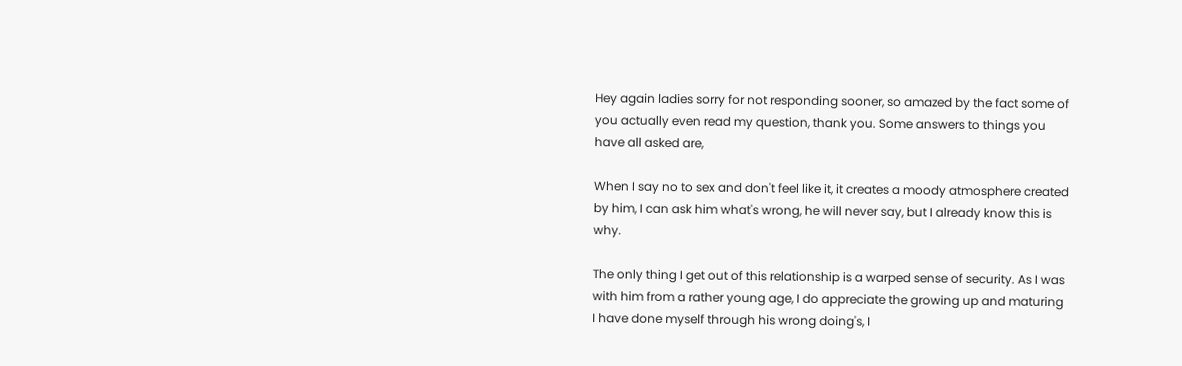Hey again ladies sorry for not responding sooner, so amazed by the fact some of you actually even read my question, thank you. Some answers to things you have all asked are,

When I say no to sex and don't feel like it, it creates a moody atmosphere created by him, I can ask him what's wrong, he will never say, but I already know this is why.

The only thing I get out of this relationship is a warped sense of security. As I was with him from a rather young age, I do appreciate the growing up and maturing I have done myself through his wrong doing's, I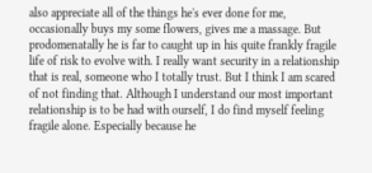also appreciate all of the things he's ever done for me, occasionally buys my some flowers, gives me a massage. But prodomenatally he is far to caught up in his quite frankly fragile life of risk to evolve with. I really want security in a relationship that is real, someone who I totally trust. But I think I am scared of not finding that. Although I understand our most important relationship is to be had with ourself, I do find myself feeling fragile alone. Especially because he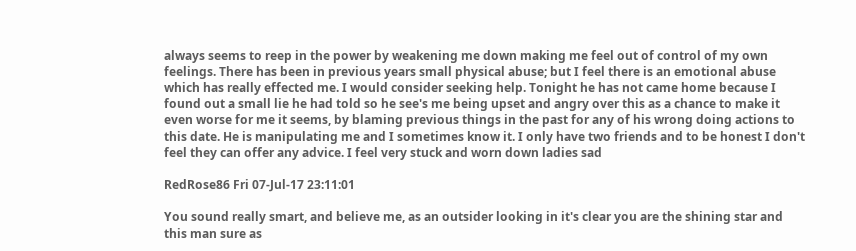always seems to reep in the power by weakening me down making me feel out of control of my own feelings. There has been in previous years small physical abuse; but I feel there is an emotional abuse which has really effected me. I would consider seeking help. Tonight he has not came home because I found out a small lie he had told so he see's me being upset and angry over this as a chance to make it even worse for me it seems, by blaming previous things in the past for any of his wrong doing actions to this date. He is manipulating me and I sometimes know it. I only have two friends and to be honest I don't feel they can offer any advice. I feel very stuck and worn down ladies sad

RedRose86 Fri 07-Jul-17 23:11:01

You sound really smart, and believe me, as an outsider looking in it's clear you are the shining star and this man sure as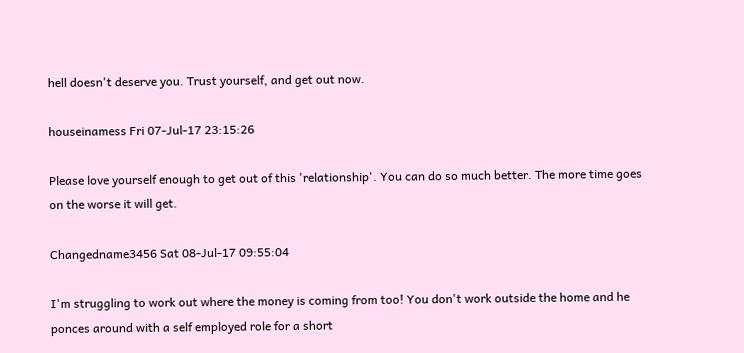hell doesn't deserve you. Trust yourself, and get out now.

houseinamess Fri 07-Jul-17 23:15:26

Please love yourself enough to get out of this 'relationship'. You can do so much better. The more time goes on the worse it will get.

Changedname3456 Sat 08-Jul-17 09:55:04

I'm struggling to work out where the money is coming from too! You don't work outside the home and he ponces around with a self employed role for a short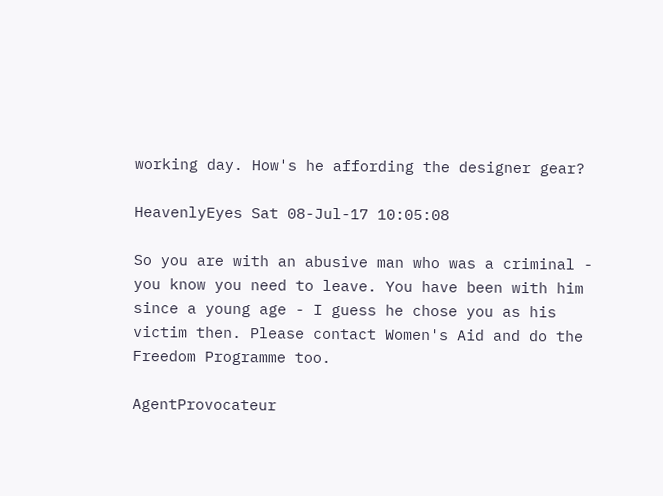working day. How's he affording the designer gear?

HeavenlyEyes Sat 08-Jul-17 10:05:08

So you are with an abusive man who was a criminal - you know you need to leave. You have been with him since a young age - I guess he chose you as his victim then. Please contact Women's Aid and do the Freedom Programme too.

AgentProvocateur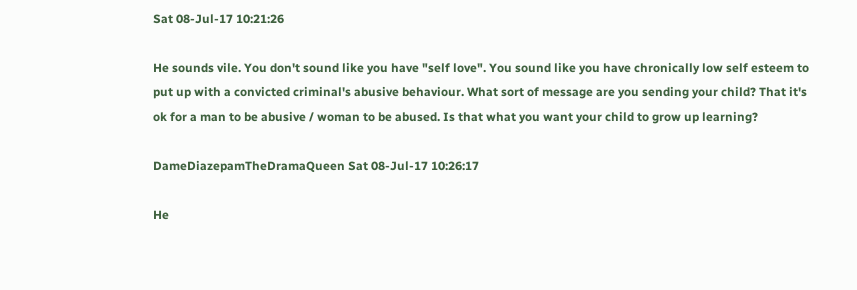Sat 08-Jul-17 10:21:26

He sounds vile. You don't sound like you have "self love". You sound like you have chronically low self esteem to put up with a convicted criminal's abusive behaviour. What sort of message are you sending your child? That it's ok for a man to be abusive / woman to be abused. Is that what you want your child to grow up learning?

DameDiazepamTheDramaQueen Sat 08-Jul-17 10:26:17

He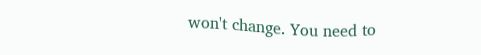won't change. You need to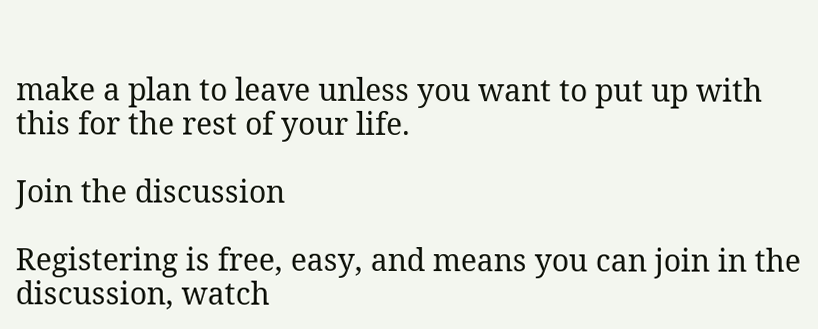make a plan to leave unless you want to put up with this for the rest of your life.

Join the discussion

Registering is free, easy, and means you can join in the discussion, watch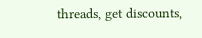threads, get discounts,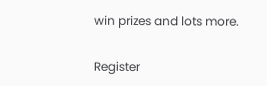win prizes and lots more.

Register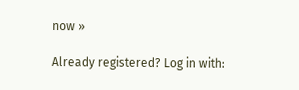now »

Already registered? Log in with: